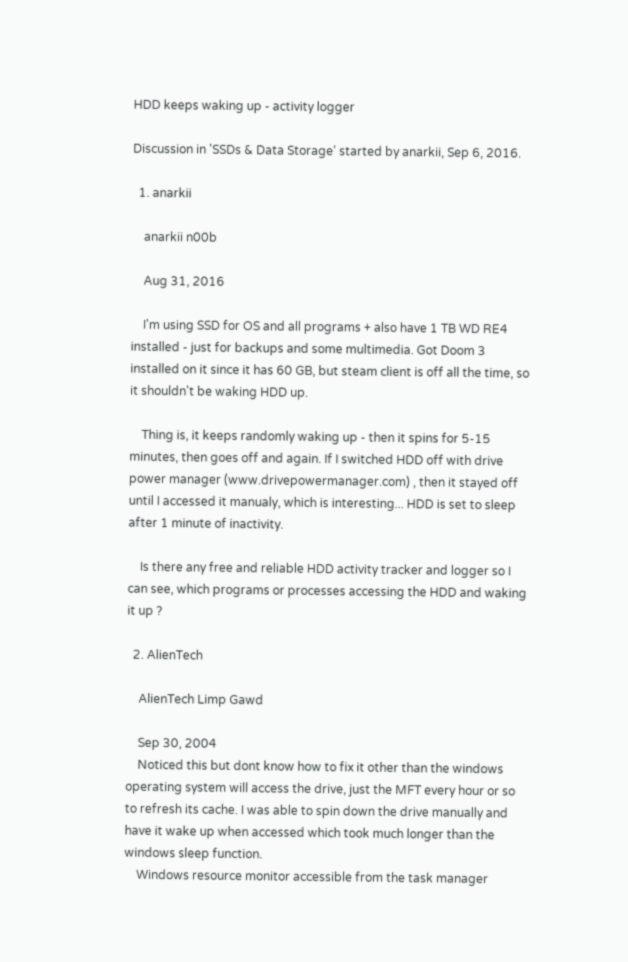HDD keeps waking up - activity logger

Discussion in 'SSDs & Data Storage' started by anarkii, Sep 6, 2016.

  1. anarkii

    anarkii n00b

    Aug 31, 2016

    I'm using SSD for OS and all programs + also have 1 TB WD RE4 installed - just for backups and some multimedia. Got Doom 3 installed on it since it has 60 GB, but steam client is off all the time, so it shouldn't be waking HDD up.

    Thing is, it keeps randomly waking up - then it spins for 5-15 minutes, then goes off and again. If I switched HDD off with drive power manager (www.drivepowermanager.com) , then it stayed off until I accessed it manualy, which is interesting... HDD is set to sleep after 1 minute of inactivity.

    Is there any free and reliable HDD activity tracker and logger so I can see, which programs or processes accessing the HDD and waking it up ?

  2. AlienTech

    AlienTech Limp Gawd

    Sep 30, 2004
    Noticed this but dont know how to fix it other than the windows operating system will access the drive, just the MFT every hour or so to refresh its cache. I was able to spin down the drive manually and have it wake up when accessed which took much longer than the windows sleep function.
    Windows resource monitor accessible from the task manager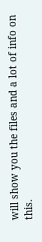will show you the files and a lot of info on this.